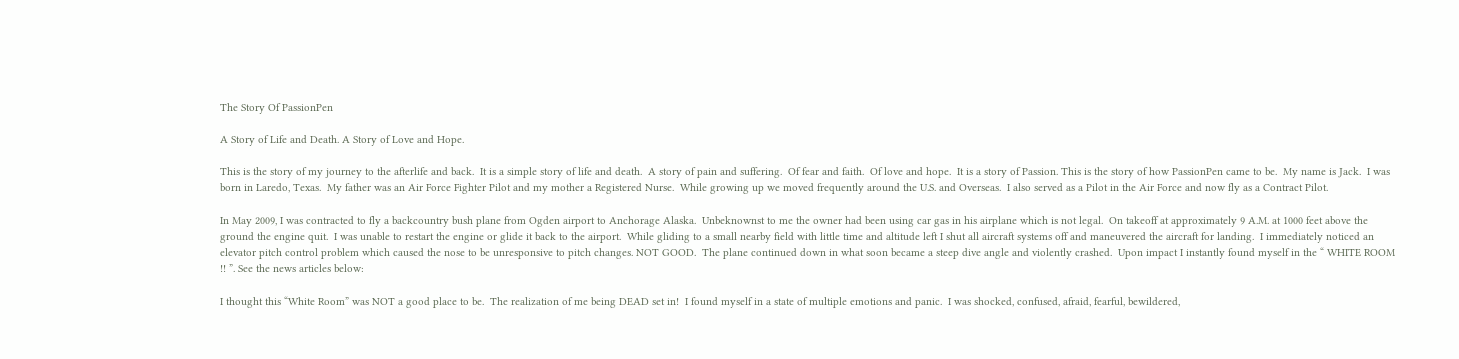The Story Of PassionPen

A Story of Life and Death. A Story of Love and Hope.

This is the story of my journey to the afterlife and back.  It is a simple story of life and death.  A story of pain and suffering.  Of fear and faith.  Of love and hope.  It is a story of Passion. This is the story of how PassionPen came to be.  My name is Jack.  I was born in Laredo, Texas.  My father was an Air Force Fighter Pilot and my mother a Registered Nurse.  While growing up we moved frequently around the U.S. and Overseas.  I also served as a Pilot in the Air Force and now fly as a Contract Pilot.

In May 2009, I was contracted to fly a backcountry bush plane from Ogden airport to Anchorage Alaska.  Unbeknownst to me the owner had been using car gas in his airplane which is not legal.  On takeoff at approximately 9 A.M. at 1000 feet above the ground the engine quit.  I was unable to restart the engine or glide it back to the airport.  While gliding to a small nearby field with little time and altitude left I shut all aircraft systems off and maneuvered the aircraft for landing.  I immediately noticed an elevator pitch control problem which caused the nose to be unresponsive to pitch changes. NOT GOOD.  The plane continued down in what soon became a steep dive angle and violently crashed.  Upon impact I instantly found myself in the “ WHITE ROOM !! ”. See the news articles below:

I thought this “White Room” was NOT a good place to be.  The realization of me being DEAD set in!  I found myself in a state of multiple emotions and panic.  I was shocked, confused, afraid, fearful, bewildered,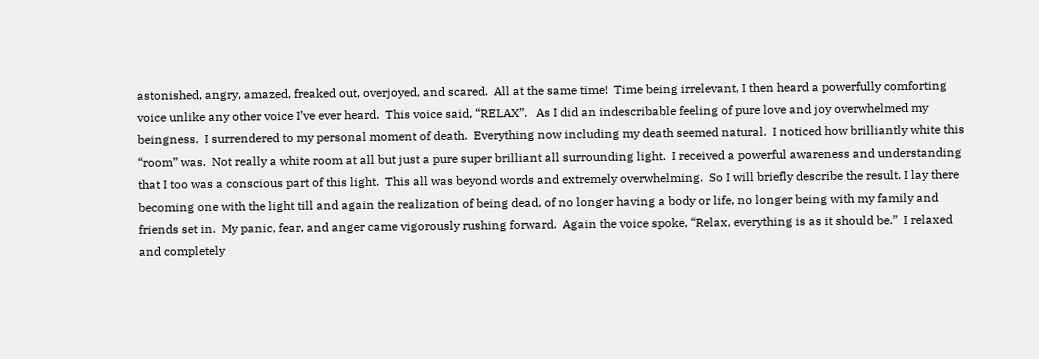astonished, angry, amazed, freaked out, overjoyed, and scared.  All at the same time!  Time being irrelevant, I then heard a powerfully comforting voice unlike any other voice I’ve ever heard.  This voice said, “RELAX”.   As I did an indescribable feeling of pure love and joy overwhelmed my beingness.  I surrendered to my personal moment of death.  Everything now including my death seemed natural.  I noticed how brilliantly white this “room” was.  Not really a white room at all but just a pure super brilliant all surrounding light.  I received a powerful awareness and understanding that I too was a conscious part of this light.  This all was beyond words and extremely overwhelming.  So I will briefly describe the result. I lay there becoming one with the light till and again the realization of being dead, of no longer having a body or life, no longer being with my family and friends set in.  My panic, fear, and anger came vigorously rushing forward.  Again the voice spoke, “Relax, everything is as it should be.”  I relaxed and completely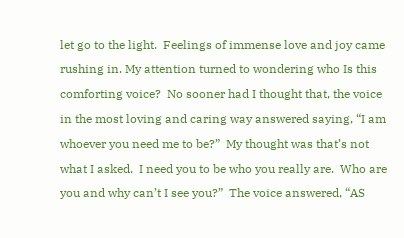let go to the light.  Feelings of immense love and joy came rushing in. My attention turned to wondering who Is this comforting voice?  No sooner had I thought that, the voice in the most loving and caring way answered saying, “I am whoever you need me to be?”  My thought was that’s not what I asked.  I need you to be who you really are.  Who are you and why can’t I see you?”  The voice answered, “AS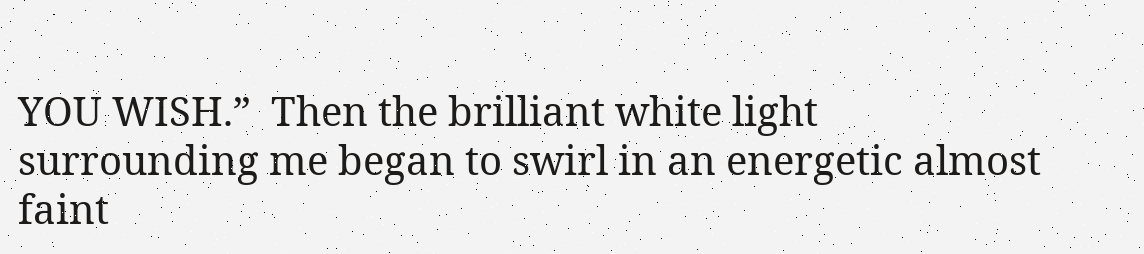YOU WISH.”  Then the brilliant white light surrounding me began to swirl in an energetic almost faint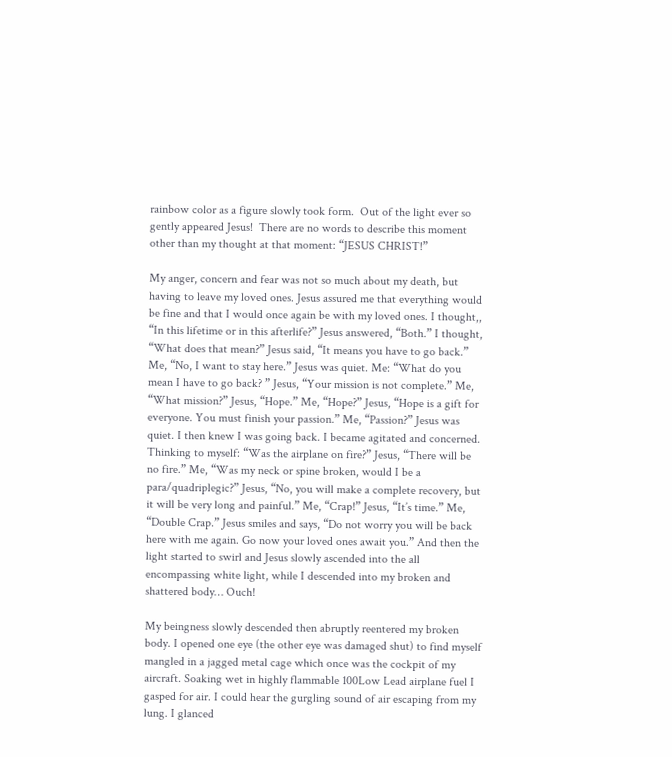rainbow color as a figure slowly took form.  Out of the light ever so gently appeared Jesus!  There are no words to describe this moment other than my thought at that moment: “JESUS CHRIST!”

My anger, concern and fear was not so much about my death, but having to leave my loved ones. Jesus assured me that everything would be fine and that I would once again be with my loved ones. I thought,, “In this lifetime or in this afterlife?” Jesus answered, “Both.” I thought, “What does that mean?” Jesus said, “It means you have to go back.” Me, “No, I want to stay here.” Jesus was quiet. Me: “What do you mean I have to go back? ” Jesus, “Your mission is not complete.” Me, “What mission?” Jesus, “Hope.” Me, “Hope?” Jesus, “Hope is a gift for everyone. You must finish your passion.” Me, “Passion?” Jesus was quiet. I then knew I was going back. I became agitated and concerned. Thinking to myself: “Was the airplane on fire?” Jesus, “There will be no fire.” Me, “Was my neck or spine broken, would I be a para/quadriplegic?” Jesus, “No, you will make a complete recovery, but it will be very long and painful.” Me, “Crap!” Jesus, “It’s time.” Me, “Double Crap.” Jesus smiles and says, “Do not worry you will be back here with me again. Go now your loved ones await you.” And then the light started to swirl and Jesus slowly ascended into the all encompassing white light, while I descended into my broken and shattered body… Ouch!

My beingness slowly descended then abruptly reentered my broken body. I opened one eye (the other eye was damaged shut) to find myself mangled in a jagged metal cage which once was the cockpit of my aircraft. Soaking wet in highly flammable 100Low Lead airplane fuel I gasped for air. I could hear the gurgling sound of air escaping from my lung. I glanced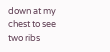down at my chest to see two ribs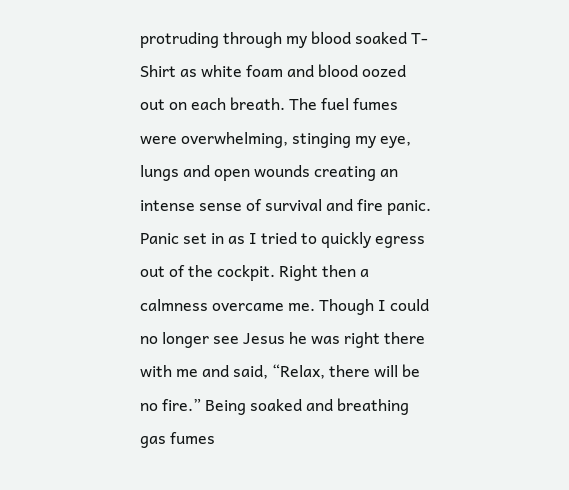protruding through my blood soaked T-Shirt as white foam and blood oozed out on each breath. The fuel fumes were overwhelming, stinging my eye, lungs and open wounds creating an intense sense of survival and fire panic. Panic set in as I tried to quickly egress out of the cockpit. Right then a calmness overcame me. Though I could no longer see Jesus he was right there with me and said, “Relax, there will be no fire.” Being soaked and breathing gas fumes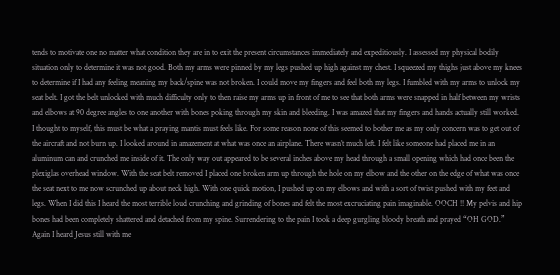tends to motivate one no matter what condition they are in to exit the present circumstances immediately and expeditiously. I assessed my physical bodily situation only to determine it was not good. Both my arms were pinned by my legs pushed up high against my chest. I squeezed my thighs just above my knees to determine if I had any feeling meaning my back/spine was not broken. I could move my fingers and feel both my legs. I fumbled with my arms to unlock my seat belt. I got the belt unlocked with much difficulty only to then raise my arms up in front of me to see that both arms were snapped in half between my wrists and elbows at 90 degree angles to one another with bones poking through my skin and bleeding. I was amazed that my fingers and hands actually still worked. I thought to myself, this must be what a praying mantis must feels like. For some reason none of this seemed to bother me as my only concern was to get out of the aircraft and not burn up. I looked around in amazement at what was once an airplane. There wasn’t much left. I felt like someone had placed me in an aluminum can and crunched me inside of it. The only way out appeared to be several inches above my head through a small opening which had once been the plexiglas overhead window. With the seat belt removed I placed one broken arm up through the hole on my elbow and the other on the edge of what was once the seat next to me now scrunched up about neck high. With one quick motion, I pushed up on my elbows and with a sort of twist pushed with my feet and legs. When I did this I heard the most terrible loud crunching and grinding of bones and felt the most excruciating pain imaginable. OOCH !! My pelvis and hip bones had been completely shattered and detached from my spine. Surrendering to the pain I took a deep gurgling bloody breath and prayed “OH GOD.” Again I heard Jesus still with me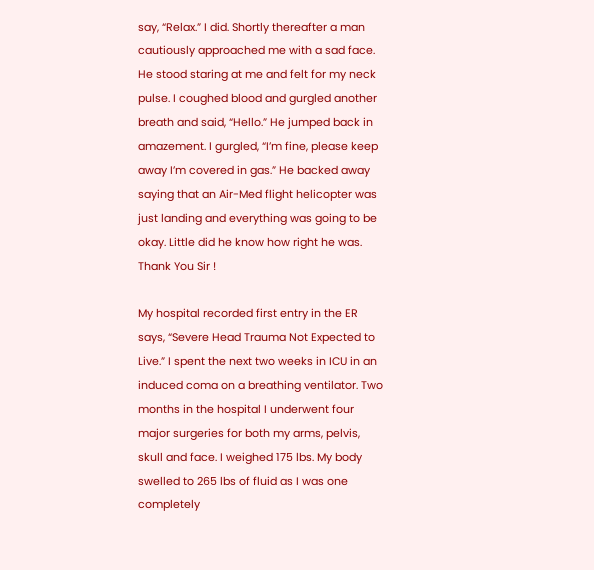say, “Relax.” I did. Shortly thereafter a man cautiously approached me with a sad face. He stood staring at me and felt for my neck pulse. I coughed blood and gurgled another breath and said, “Hello.” He jumped back in amazement. I gurgled, “I’m fine, please keep away I’m covered in gas.” He backed away saying that an Air-Med flight helicopter was just landing and everything was going to be okay. Little did he know how right he was. Thank You Sir !

My hospital recorded first entry in the ER says, “Severe Head Trauma Not Expected to Live.” I spent the next two weeks in ICU in an induced coma on a breathing ventilator. Two months in the hospital I underwent four major surgeries for both my arms, pelvis, skull and face. I weighed 175 lbs. My body swelled to 265 lbs of fluid as I was one completely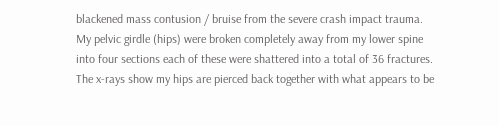blackened mass contusion / bruise from the severe crash impact trauma. My pelvic girdle (hips) were broken completely away from my lower spine into four sections each of these were shattered into a total of 36 fractures. The x-rays show my hips are pierced back together with what appears to be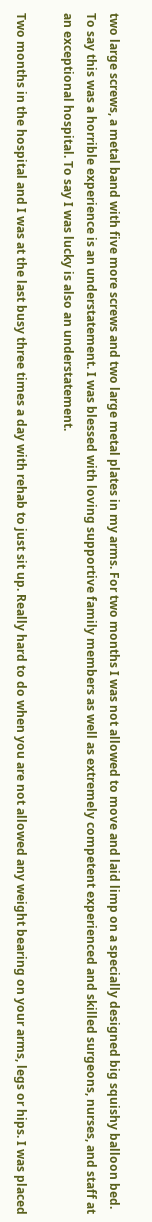two large screws, a metal band with five more screws and two large metal plates in my arms. For two months I was not allowed to move and laid limp on a specially designed big squishy balloon bed. To say this was a horrible experience is an understatement. I was blessed with loving supportive family members as well as extremely competent experienced and skilled surgeons, nurses, and staff at an exceptional hospital. To say I was lucky is also an understatement.

Two months in the hospital and I was at the last busy three times a day with rehab to just sit up. Really hard to do when you are not allowed any weight bearing on your arms, legs or hips. I was placed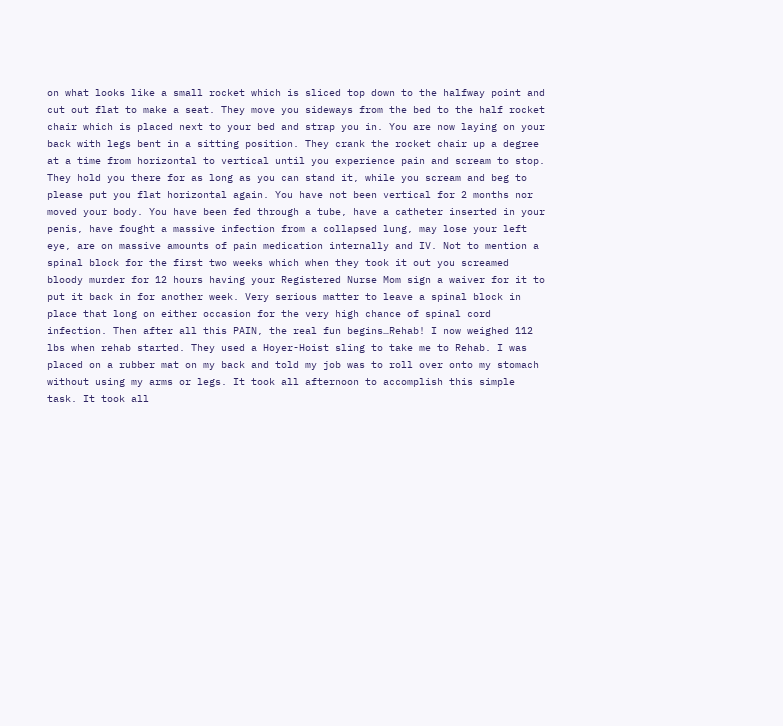on what looks like a small rocket which is sliced top down to the halfway point and cut out flat to make a seat. They move you sideways from the bed to the half rocket chair which is placed next to your bed and strap you in. You are now laying on your back with legs bent in a sitting position. They crank the rocket chair up a degree at a time from horizontal to vertical until you experience pain and scream to stop. They hold you there for as long as you can stand it, while you scream and beg to please put you flat horizontal again. You have not been vertical for 2 months nor moved your body. You have been fed through a tube, have a catheter inserted in your penis, have fought a massive infection from a collapsed lung, may lose your left eye, are on massive amounts of pain medication internally and IV. Not to mention a spinal block for the first two weeks which when they took it out you screamed bloody murder for 12 hours having your Registered Nurse Mom sign a waiver for it to put it back in for another week. Very serious matter to leave a spinal block in place that long on either occasion for the very high chance of spinal cord infection. Then after all this PAIN, the real fun begins…Rehab! I now weighed 112 lbs when rehab started. They used a Hoyer-Hoist sling to take me to Rehab. I was placed on a rubber mat on my back and told my job was to roll over onto my stomach without using my arms or legs. It took all afternoon to accomplish this simple task. It took all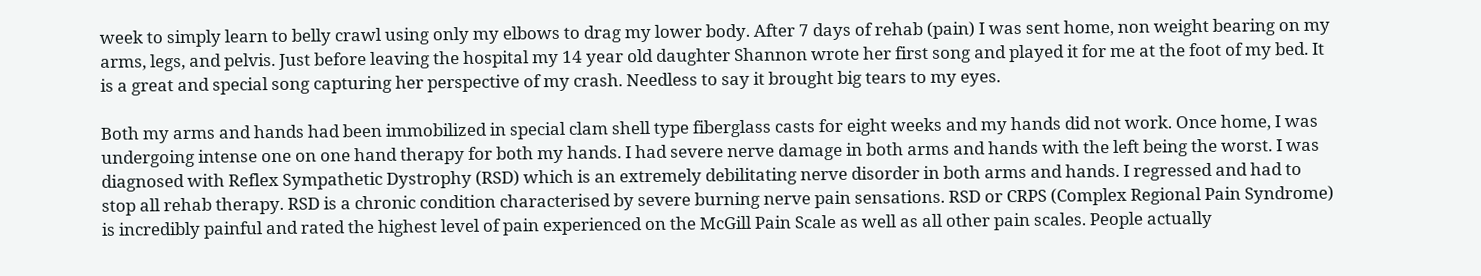week to simply learn to belly crawl using only my elbows to drag my lower body. After 7 days of rehab (pain) I was sent home, non weight bearing on my arms, legs, and pelvis. Just before leaving the hospital my 14 year old daughter Shannon wrote her first song and played it for me at the foot of my bed. It is a great and special song capturing her perspective of my crash. Needless to say it brought big tears to my eyes.

Both my arms and hands had been immobilized in special clam shell type fiberglass casts for eight weeks and my hands did not work. Once home, I was undergoing intense one on one hand therapy for both my hands. I had severe nerve damage in both arms and hands with the left being the worst. I was diagnosed with Reflex Sympathetic Dystrophy (RSD) which is an extremely debilitating nerve disorder in both arms and hands. I regressed and had to stop all rehab therapy. RSD is a chronic condition characterised by severe burning nerve pain sensations. RSD or CRPS (Complex Regional Pain Syndrome) is incredibly painful and rated the highest level of pain experienced on the McGill Pain Scale as well as all other pain scales. People actually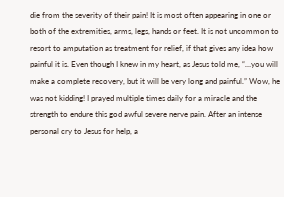die from the severity of their pain! It is most often appearing in one or both of the extremities, arms, legs, hands or feet. It is not uncommon to resort to amputation as treatment for relief, if that gives any idea how painful it is. Even though I knew in my heart, as Jesus told me, “…you will make a complete recovery, but it will be very long and painful.” Wow, he was not kidding! I prayed multiple times daily for a miracle and the strength to endure this god awful severe nerve pain. After an intense personal cry to Jesus for help, a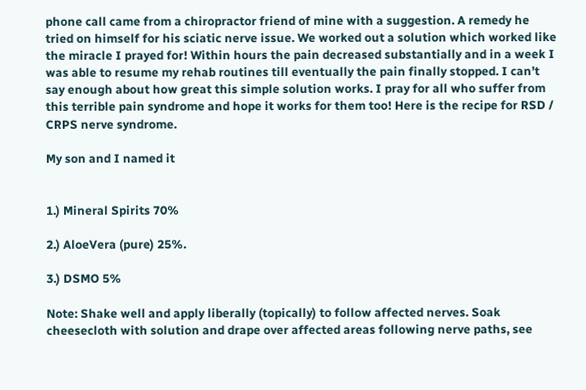phone call came from a chiropractor friend of mine with a suggestion. A remedy he tried on himself for his sciatic nerve issue. We worked out a solution which worked like the miracle I prayed for! Within hours the pain decreased substantially and in a week I was able to resume my rehab routines till eventually the pain finally stopped. I can’t say enough about how great this simple solution works. I pray for all who suffer from this terrible pain syndrome and hope it works for them too! Here is the recipe for RSD / CRPS nerve syndrome.

My son and I named it


1.) Mineral Spirits 70%

2.) AloeVera (pure) 25%.

3.) DSMO 5%

Note: Shake well and apply liberally (topically) to follow affected nerves. Soak cheesecloth with solution and drape over affected areas following nerve paths, see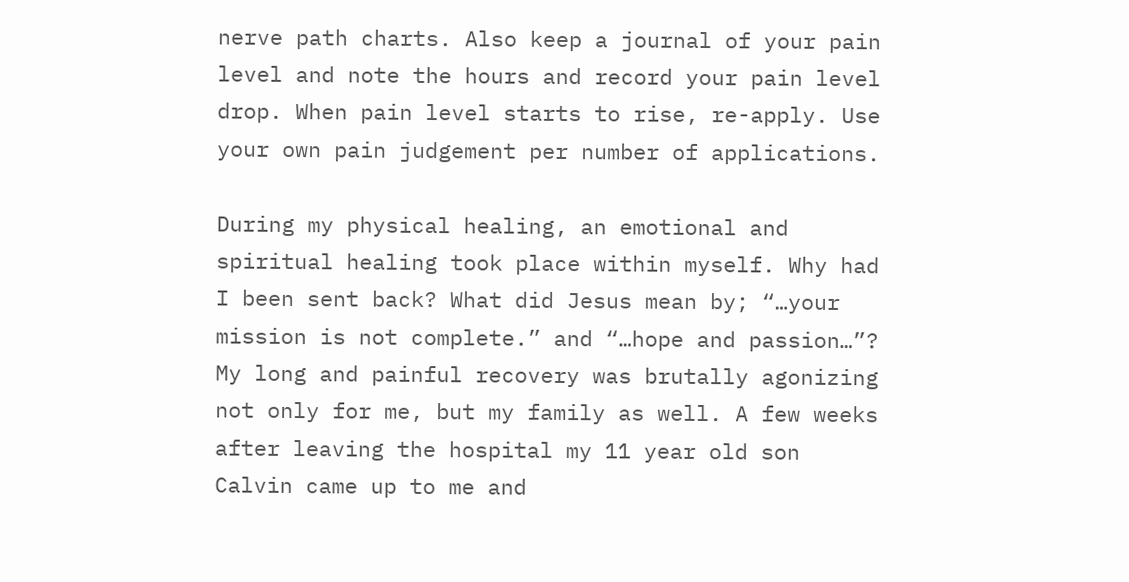nerve path charts. Also keep a journal of your pain level and note the hours and record your pain level drop. When pain level starts to rise, re-apply. Use your own pain judgement per number of applications.

During my physical healing, an emotional and spiritual healing took place within myself. Why had I been sent back? What did Jesus mean by; “…your mission is not complete.” and “…hope and passion…”? My long and painful recovery was brutally agonizing not only for me, but my family as well. A few weeks after leaving the hospital my 11 year old son Calvin came up to me and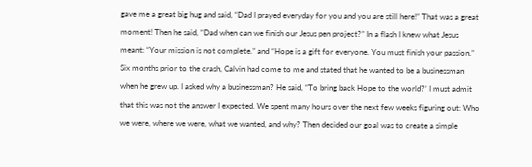gave me a great big hug and said, “Dad I prayed everyday for you and you are still here!” That was a great moment! Then he said, “Dad when can we finish our Jesus pen project?” In a flash I knew what Jesus meant: “Your mission is not complete.” and “Hope is a gift for everyone. You must finish your passion.” Six months prior to the crash, Calvin had come to me and stated that he wanted to be a businessman when he grew up. I asked why a businessman? He said, “To bring back Hope to the world?’ I must admit that this was not the answer I expected. We spent many hours over the next few weeks figuring out: Who we were, where we were, what we wanted, and why? Then decided our goal was to create a simple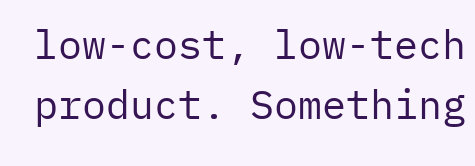low-cost, low-tech product. Something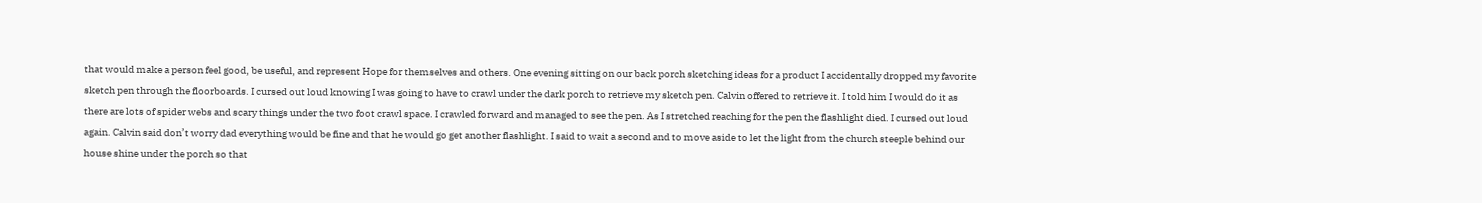that would make a person feel good, be useful, and represent Hope for themselves and others. One evening sitting on our back porch sketching ideas for a product I accidentally dropped my favorite sketch pen through the floorboards. I cursed out loud knowing I was going to have to crawl under the dark porch to retrieve my sketch pen. Calvin offered to retrieve it. I told him I would do it as there are lots of spider webs and scary things under the two foot crawl space. I crawled forward and managed to see the pen. As I stretched reaching for the pen the flashlight died. I cursed out loud again. Calvin said don’t worry dad everything would be fine and that he would go get another flashlight. I said to wait a second and to move aside to let the light from the church steeple behind our house shine under the porch so that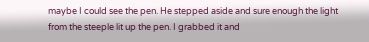maybe I could see the pen. He stepped aside and sure enough the light from the steeple lit up the pen. I grabbed it and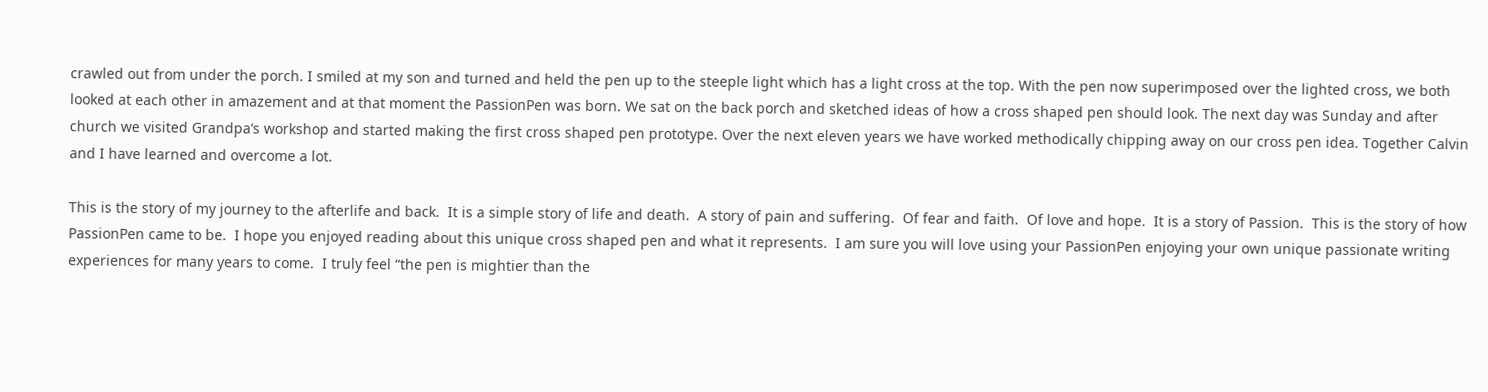crawled out from under the porch. I smiled at my son and turned and held the pen up to the steeple light which has a light cross at the top. With the pen now superimposed over the lighted cross, we both looked at each other in amazement and at that moment the PassionPen was born. We sat on the back porch and sketched ideas of how a cross shaped pen should look. The next day was Sunday and after church we visited Grandpa’s workshop and started making the first cross shaped pen prototype. Over the next eleven years we have worked methodically chipping away on our cross pen idea. Together Calvin and I have learned and overcome a lot.

This is the story of my journey to the afterlife and back.  It is a simple story of life and death.  A story of pain and suffering.  Of fear and faith.  Of love and hope.  It is a story of Passion.  This is the story of how PassionPen came to be.  I hope you enjoyed reading about this unique cross shaped pen and what it represents.  I am sure you will love using your PassionPen enjoying your own unique passionate writing experiences for many years to come.  I truly feel “the pen is mightier than the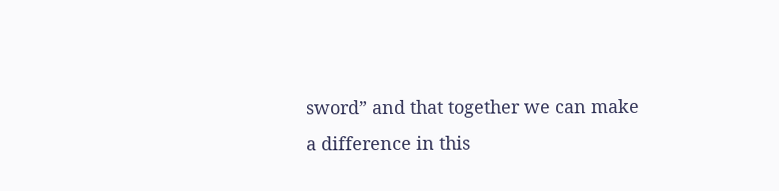sword” and that together we can make a difference in this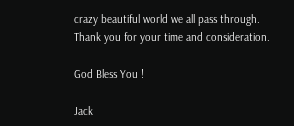crazy beautiful world we all pass through.  Thank you for your time and consideration.

God Bless You !

Jack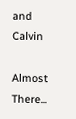and Calvin

Almost There...